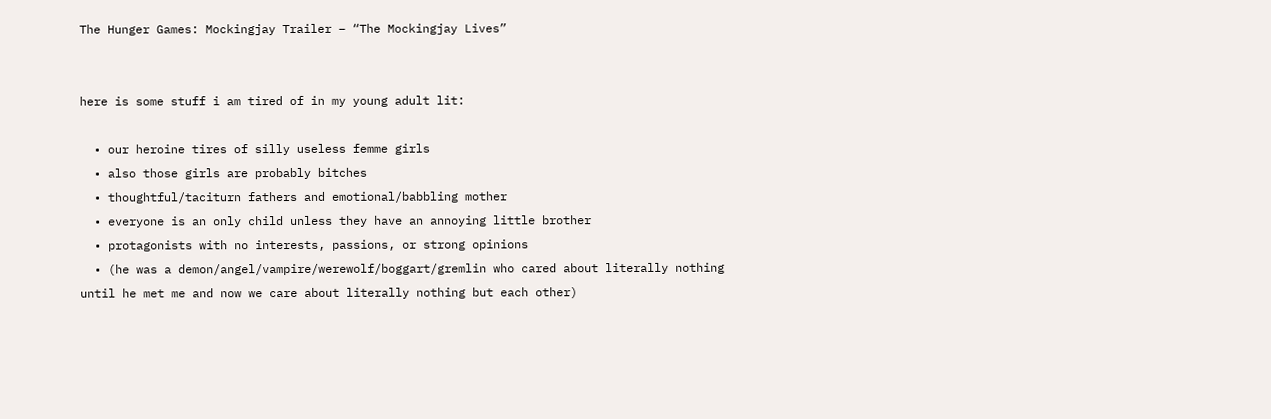The Hunger Games: Mockingjay Trailer – “The Mockingjay Lives”


here is some stuff i am tired of in my young adult lit:

  • our heroine tires of silly useless femme girls
  • also those girls are probably bitches
  • thoughtful/taciturn fathers and emotional/babbling mother
  • everyone is an only child unless they have an annoying little brother
  • protagonists with no interests, passions, or strong opinions
  • (he was a demon/angel/vampire/werewolf/boggart/gremlin who cared about literally nothing until he met me and now we care about literally nothing but each other)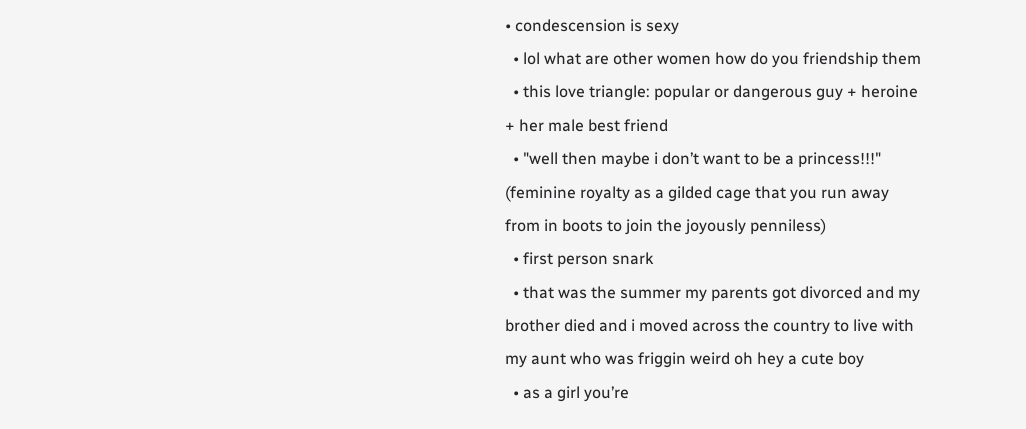• condescension is sexy
  • lol what are other women how do you friendship them
  • this love triangle: popular or dangerous guy + heroine + her male best friend
  • "well then maybe i don’t want to be a princess!!!" (feminine royalty as a gilded cage that you run away from in boots to join the joyously penniless)
  • first person snark
  • that was the summer my parents got divorced and my brother died and i moved across the country to live with my aunt who was friggin weird oh hey a cute boy
  • as a girl you’re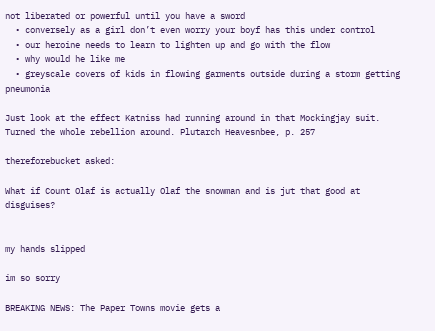not liberated or powerful until you have a sword
  • conversely as a girl don’t even worry your boyf has this under control
  • our heroine needs to learn to lighten up and go with the flow
  • why would he like me
  • greyscale covers of kids in flowing garments outside during a storm getting pneumonia

Just look at the effect Katniss had running around in that Mockingjay suit. Turned the whole rebellion around. Plutarch Heavesnbee, p. 257

thereforebucket asked:

What if Count Olaf is actually Olaf the snowman and is jut that good at disguises?


my hands slipped

im so sorry

BREAKING NEWS: The Paper Towns movie gets a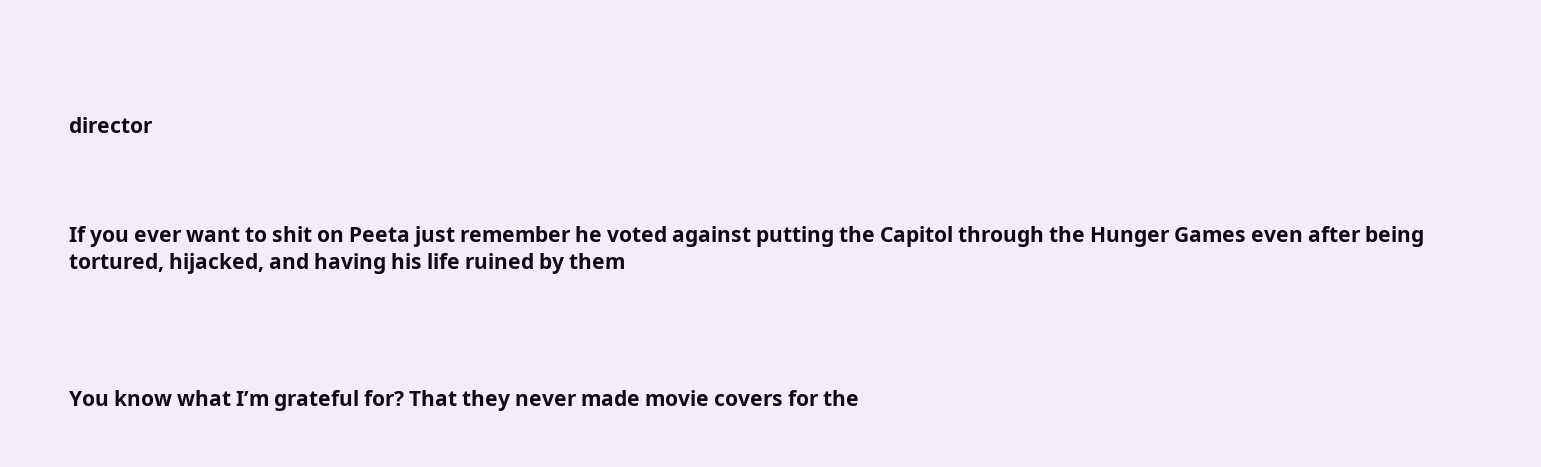director



If you ever want to shit on Peeta just remember he voted against putting the Capitol through the Hunger Games even after being tortured, hijacked, and having his life ruined by them




You know what I’m grateful for? That they never made movie covers for the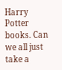Harry Potter books. Can we all just take a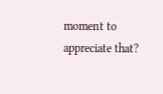moment to appreciate that?